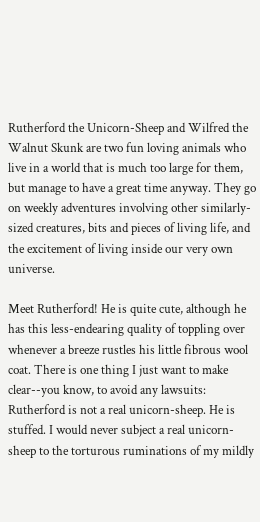Rutherford the Unicorn-Sheep and Wilfred the Walnut Skunk are two fun loving animals who live in a world that is much too large for them, but manage to have a great time anyway. They go on weekly adventures involving other similarly-sized creatures, bits and pieces of living life, and the excitement of living inside our very own universe.

Meet Rutherford! He is quite cute, although he has this less-endearing quality of toppling over whenever a breeze rustles his little fibrous wool coat. There is one thing I just want to make clear--you know, to avoid any lawsuits: Rutherford is not a real unicorn-sheep. He is stuffed. I would never subject a real unicorn-sheep to the torturous ruminations of my mildly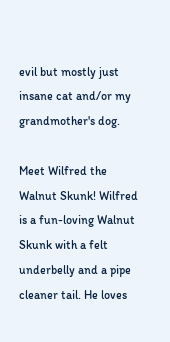evil but mostly just insane cat and/or my grandmother's dog.

Meet Wilfred the Walnut Skunk! Wilfred is a fun-loving Walnut Skunk with a felt underbelly and a pipe cleaner tail. He loves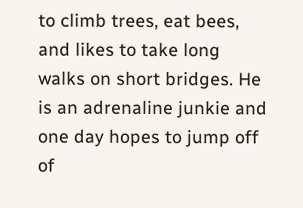to climb trees, eat bees, and likes to take long walks on short bridges. He is an adrenaline junkie and one day hopes to jump off of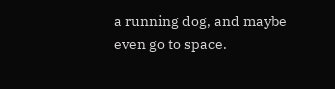a running dog, and maybe even go to space.